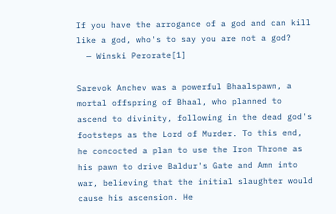If you have the arrogance of a god and can kill like a god, who's to say you are not a god?
  — Winski Perorate[1]

Sarevok Anchev was a powerful Bhaalspawn, a mortal offspring of Bhaal, who planned to ascend to divinity, following in the dead god's footsteps as the Lord of Murder. To this end, he concocted a plan to use the Iron Throne as his pawn to drive Baldur's Gate and Amn into war, believing that the initial slaughter would cause his ascension. He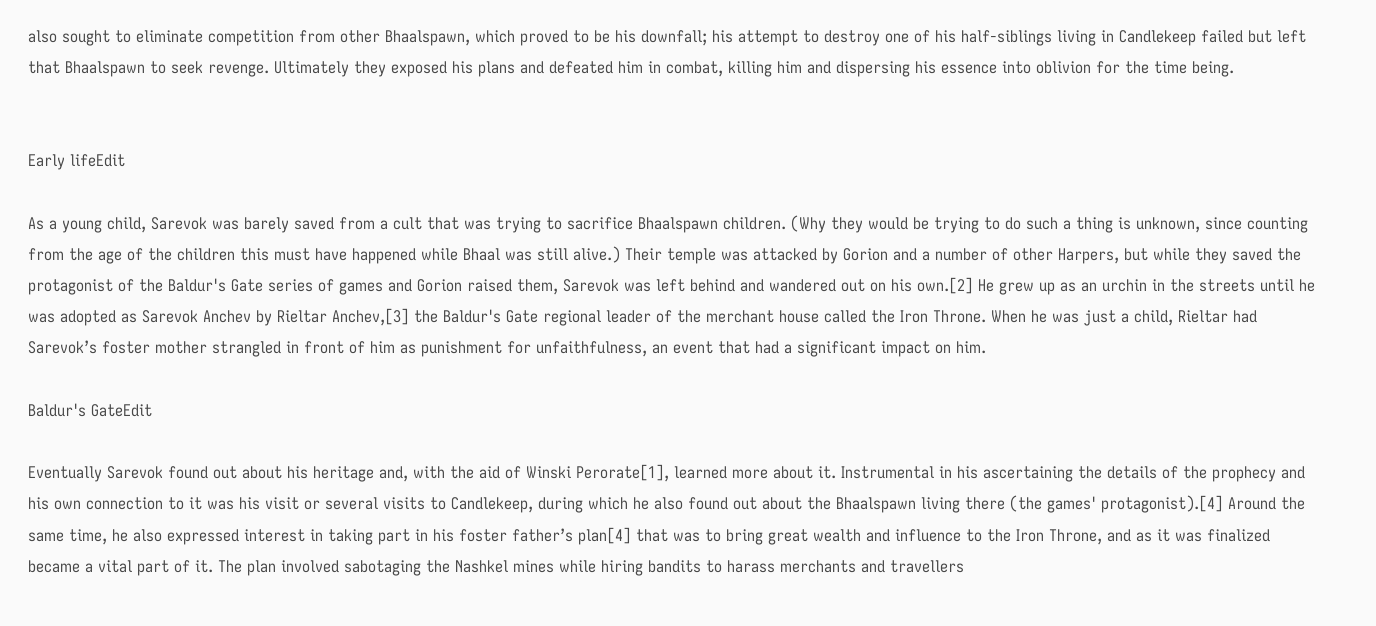also sought to eliminate competition from other Bhaalspawn, which proved to be his downfall; his attempt to destroy one of his half-siblings living in Candlekeep failed but left that Bhaalspawn to seek revenge. Ultimately they exposed his plans and defeated him in combat, killing him and dispersing his essence into oblivion for the time being.


Early lifeEdit

As a young child, Sarevok was barely saved from a cult that was trying to sacrifice Bhaalspawn children. (Why they would be trying to do such a thing is unknown, since counting from the age of the children this must have happened while Bhaal was still alive.) Their temple was attacked by Gorion and a number of other Harpers, but while they saved the protagonist of the Baldur's Gate series of games and Gorion raised them, Sarevok was left behind and wandered out on his own.[2] He grew up as an urchin in the streets until he was adopted as Sarevok Anchev by Rieltar Anchev,[3] the Baldur's Gate regional leader of the merchant house called the Iron Throne. When he was just a child, Rieltar had Sarevok’s foster mother strangled in front of him as punishment for unfaithfulness, an event that had a significant impact on him.

Baldur's GateEdit

Eventually Sarevok found out about his heritage and, with the aid of Winski Perorate[1], learned more about it. Instrumental in his ascertaining the details of the prophecy and his own connection to it was his visit or several visits to Candlekeep, during which he also found out about the Bhaalspawn living there (the games' protagonist).[4] Around the same time, he also expressed interest in taking part in his foster father’s plan[4] that was to bring great wealth and influence to the Iron Throne, and as it was finalized became a vital part of it. The plan involved sabotaging the Nashkel mines while hiring bandits to harass merchants and travellers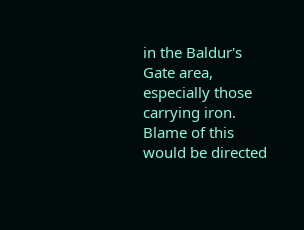in the Baldur's Gate area, especially those carrying iron. Blame of this would be directed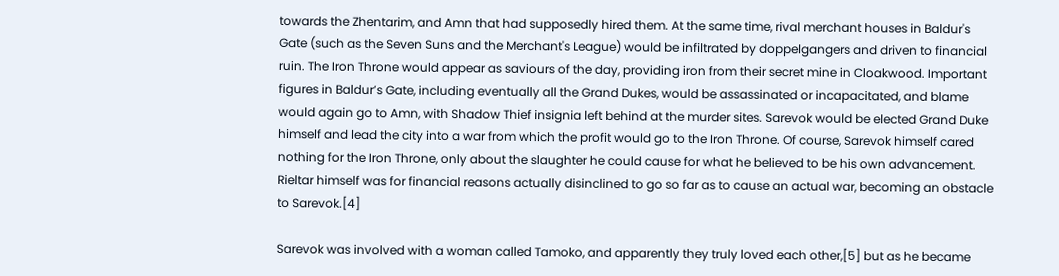towards the Zhentarim, and Amn that had supposedly hired them. At the same time, rival merchant houses in Baldur's Gate (such as the Seven Suns and the Merchant's League) would be infiltrated by doppelgangers and driven to financial ruin. The Iron Throne would appear as saviours of the day, providing iron from their secret mine in Cloakwood. Important figures in Baldur’s Gate, including eventually all the Grand Dukes, would be assassinated or incapacitated, and blame would again go to Amn, with Shadow Thief insignia left behind at the murder sites. Sarevok would be elected Grand Duke himself and lead the city into a war from which the profit would go to the Iron Throne. Of course, Sarevok himself cared nothing for the Iron Throne, only about the slaughter he could cause for what he believed to be his own advancement. Rieltar himself was for financial reasons actually disinclined to go so far as to cause an actual war, becoming an obstacle to Sarevok.[4]

Sarevok was involved with a woman called Tamoko, and apparently they truly loved each other,[5] but as he became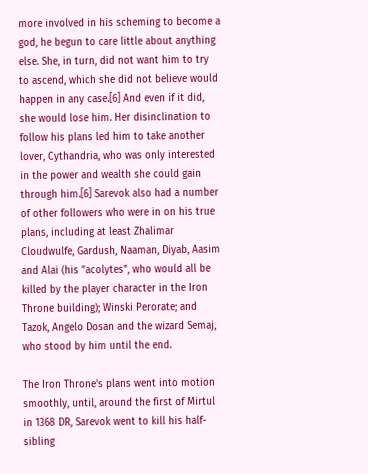more involved in his scheming to become a god, he begun to care little about anything else. She, in turn, did not want him to try to ascend, which she did not believe would happen in any case.[6] And even if it did, she would lose him. Her disinclination to follow his plans led him to take another lover, Cythandria, who was only interested in the power and wealth she could gain through him.[6] Sarevok also had a number of other followers who were in on his true plans, including at least Zhalimar Cloudwulfe, Gardush, Naaman, Diyab, Aasim and Alai (his "acolytes", who would all be killed by the player character in the Iron Throne building); Winski Perorate; and Tazok, Angelo Dosan and the wizard Semaj, who stood by him until the end.

The Iron Throne's plans went into motion smoothly, until, around the first of Mirtul in 1368 DR, Sarevok went to kill his half-sibling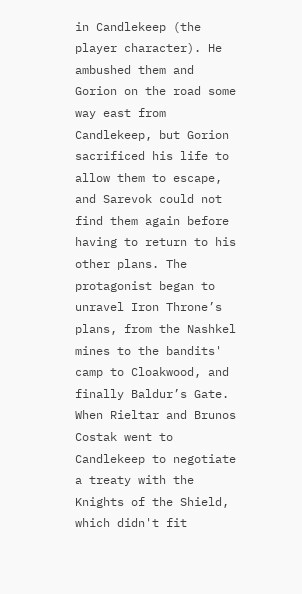in Candlekeep (the player character). He ambushed them and Gorion on the road some way east from Candlekeep, but Gorion sacrificed his life to allow them to escape, and Sarevok could not find them again before having to return to his other plans. The protagonist began to unravel Iron Throne’s plans, from the Nashkel mines to the bandits' camp to Cloakwood, and finally Baldur’s Gate. When Rieltar and Brunos Costak went to Candlekeep to negotiate a treaty with the Knights of the Shield, which didn't fit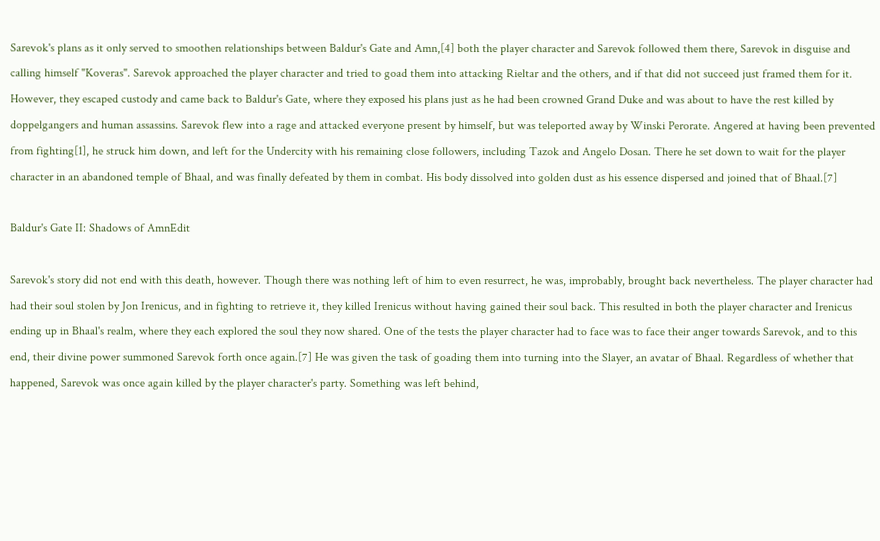Sarevok's plans as it only served to smoothen relationships between Baldur's Gate and Amn,[4] both the player character and Sarevok followed them there, Sarevok in disguise and calling himself "Koveras". Sarevok approached the player character and tried to goad them into attacking Rieltar and the others, and if that did not succeed just framed them for it. However, they escaped custody and came back to Baldur's Gate, where they exposed his plans just as he had been crowned Grand Duke and was about to have the rest killed by doppelgangers and human assassins. Sarevok flew into a rage and attacked everyone present by himself, but was teleported away by Winski Perorate. Angered at having been prevented from fighting[1], he struck him down, and left for the Undercity with his remaining close followers, including Tazok and Angelo Dosan. There he set down to wait for the player character in an abandoned temple of Bhaal, and was finally defeated by them in combat. His body dissolved into golden dust as his essence dispersed and joined that of Bhaal.[7]

Baldur's Gate II: Shadows of AmnEdit

Sarevok's story did not end with this death, however. Though there was nothing left of him to even resurrect, he was, improbably, brought back nevertheless. The player character had had their soul stolen by Jon Irenicus, and in fighting to retrieve it, they killed Irenicus without having gained their soul back. This resulted in both the player character and Irenicus ending up in Bhaal's realm, where they each explored the soul they now shared. One of the tests the player character had to face was to face their anger towards Sarevok, and to this end, their divine power summoned Sarevok forth once again.[7] He was given the task of goading them into turning into the Slayer, an avatar of Bhaal. Regardless of whether that happened, Sarevok was once again killed by the player character's party. Something was left behind,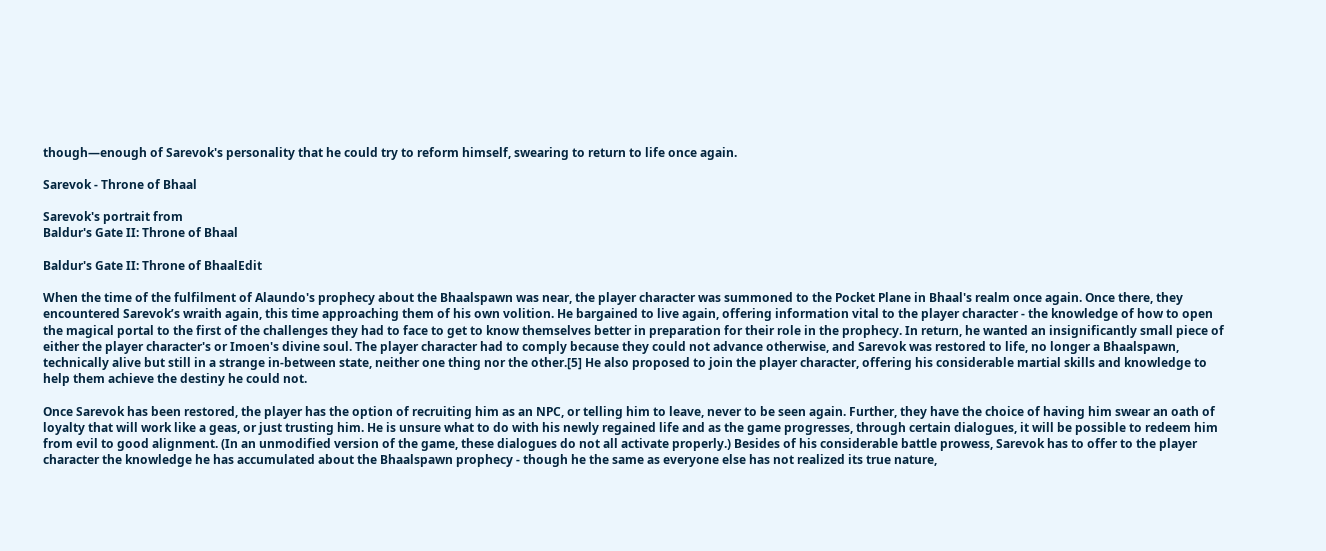though—enough of Sarevok's personality that he could try to reform himself, swearing to return to life once again.

Sarevok - Throne of Bhaal

Sarevok's portrait from
Baldur's Gate II: Throne of Bhaal

Baldur's Gate II: Throne of BhaalEdit

When the time of the fulfilment of Alaundo's prophecy about the Bhaalspawn was near, the player character was summoned to the Pocket Plane in Bhaal's realm once again. Once there, they encountered Sarevok’s wraith again, this time approaching them of his own volition. He bargained to live again, offering information vital to the player character - the knowledge of how to open the magical portal to the first of the challenges they had to face to get to know themselves better in preparation for their role in the prophecy. In return, he wanted an insignificantly small piece of either the player character's or Imoen's divine soul. The player character had to comply because they could not advance otherwise, and Sarevok was restored to life, no longer a Bhaalspawn, technically alive but still in a strange in-between state, neither one thing nor the other.[5] He also proposed to join the player character, offering his considerable martial skills and knowledge to help them achieve the destiny he could not.

Once Sarevok has been restored, the player has the option of recruiting him as an NPC, or telling him to leave, never to be seen again. Further, they have the choice of having him swear an oath of loyalty that will work like a geas, or just trusting him. He is unsure what to do with his newly regained life and as the game progresses, through certain dialogues, it will be possible to redeem him from evil to good alignment. (In an unmodified version of the game, these dialogues do not all activate properly.) Besides of his considerable battle prowess, Sarevok has to offer to the player character the knowledge he has accumulated about the Bhaalspawn prophecy - though he the same as everyone else has not realized its true nature,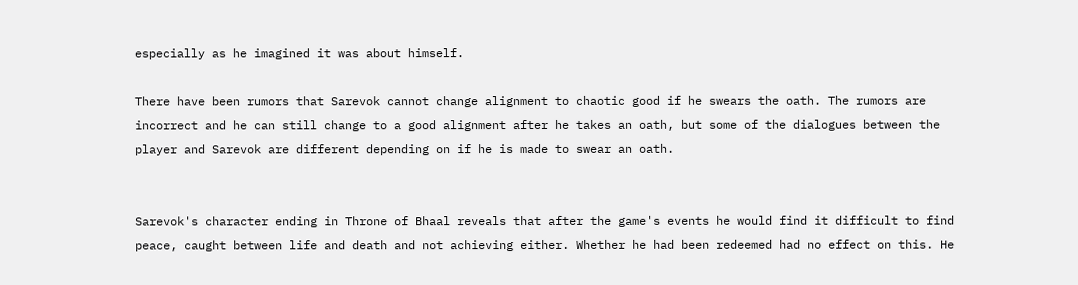especially as he imagined it was about himself.

There have been rumors that Sarevok cannot change alignment to chaotic good if he swears the oath. The rumors are incorrect and he can still change to a good alignment after he takes an oath, but some of the dialogues between the player and Sarevok are different depending on if he is made to swear an oath.


Sarevok's character ending in Throne of Bhaal reveals that after the game's events he would find it difficult to find peace, caught between life and death and not achieving either. Whether he had been redeemed had no effect on this. He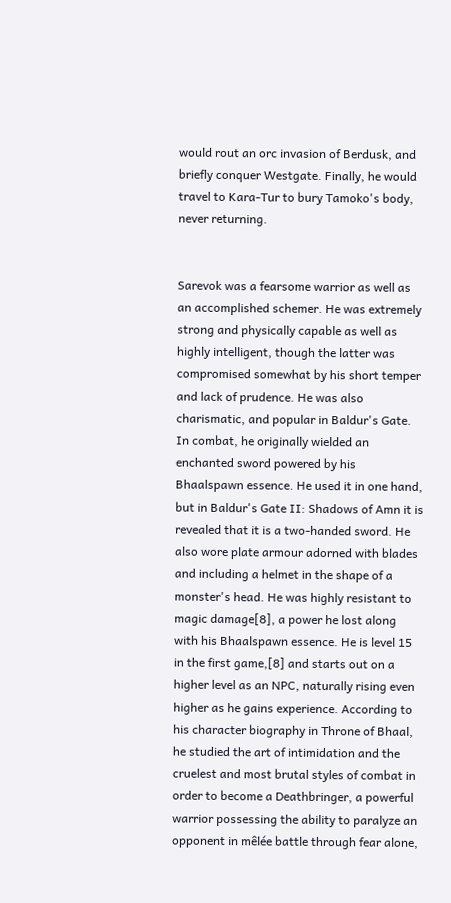would rout an orc invasion of Berdusk, and briefly conquer Westgate. Finally, he would travel to Kara-Tur to bury Tamoko's body, never returning.


Sarevok was a fearsome warrior as well as an accomplished schemer. He was extremely strong and physically capable as well as highly intelligent, though the latter was compromised somewhat by his short temper and lack of prudence. He was also charismatic, and popular in Baldur's Gate. In combat, he originally wielded an enchanted sword powered by his Bhaalspawn essence. He used it in one hand, but in Baldur's Gate II: Shadows of Amn it is revealed that it is a two-handed sword. He also wore plate armour adorned with blades and including a helmet in the shape of a monster's head. He was highly resistant to magic damage[8], a power he lost along with his Bhaalspawn essence. He is level 15 in the first game,[8] and starts out on a higher level as an NPC, naturally rising even higher as he gains experience. According to his character biography in Throne of Bhaal, he studied the art of intimidation and the cruelest and most brutal styles of combat in order to become a Deathbringer, a powerful warrior possessing the ability to paralyze an opponent in mêlée battle through fear alone,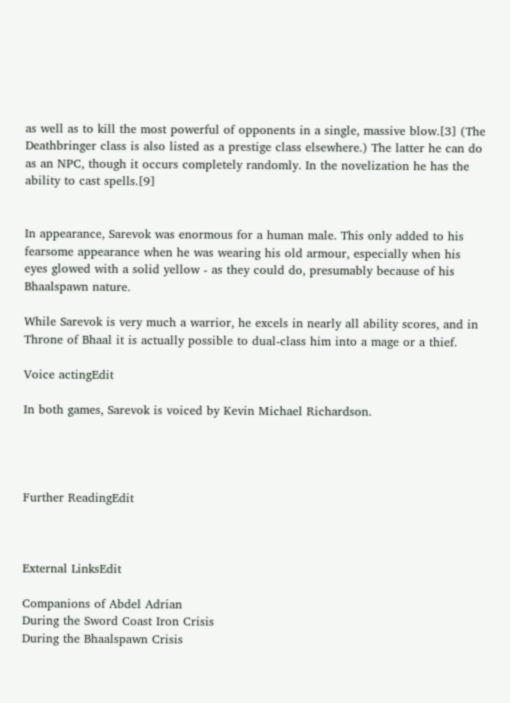as well as to kill the most powerful of opponents in a single, massive blow.[3] (The Deathbringer class is also listed as a prestige class elsewhere.) The latter he can do as an NPC, though it occurs completely randomly. In the novelization he has the ability to cast spells.[9]


In appearance, Sarevok was enormous for a human male. This only added to his fearsome appearance when he was wearing his old armour, especially when his eyes glowed with a solid yellow - as they could do, presumably because of his Bhaalspawn nature.

While Sarevok is very much a warrior, he excels in nearly all ability scores, and in Throne of Bhaal it is actually possible to dual-class him into a mage or a thief.

Voice actingEdit

In both games, Sarevok is voiced by Kevin Michael Richardson.




Further ReadingEdit



External LinksEdit

Companions of Abdel Adrian
During the Sword Coast Iron Crisis
During the Bhaalspawn Crisis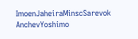ImoenJaheiraMinscSarevok AnchevYoshimo